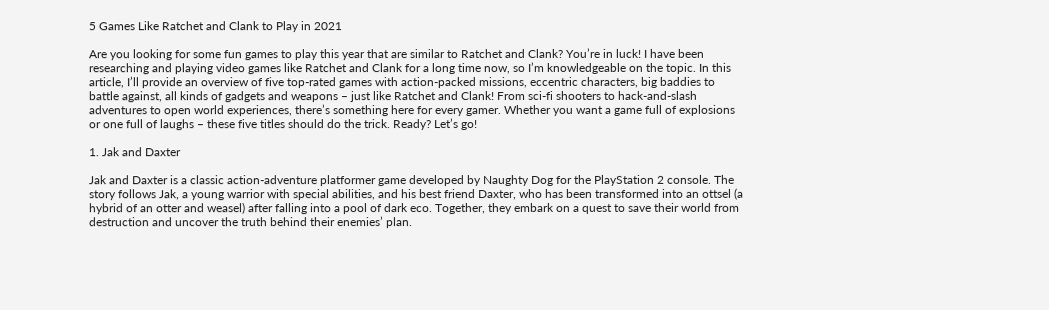5 Games Like Ratchet and Clank to Play in 2021

Are you looking for some fun games to play this year that are similar to Ratchet and Clank? You’re in luck! I have been researching and playing video games like Ratchet and Clank for a long time now, so I’m knowledgeable on the topic. In this article, I’ll provide an overview of five top-rated games with action-packed missions, eccentric characters, big baddies to battle against, all kinds of gadgets and weapons – just like Ratchet and Clank! From sci-fi shooters to hack-and-slash adventures to open world experiences, there’s something here for every gamer. Whether you want a game full of explosions or one full of laughs – these five titles should do the trick. Ready? Let’s go!

1. Jak and Daxter

Jak and Daxter is a classic action-adventure platformer game developed by Naughty Dog for the PlayStation 2 console. The story follows Jak, a young warrior with special abilities, and his best friend Daxter, who has been transformed into an ottsel (a hybrid of an otter and weasel) after falling into a pool of dark eco. Together, they embark on a quest to save their world from destruction and uncover the truth behind their enemies’ plan.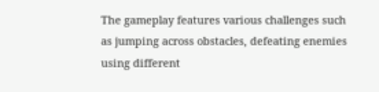The gameplay features various challenges such as jumping across obstacles, defeating enemies using different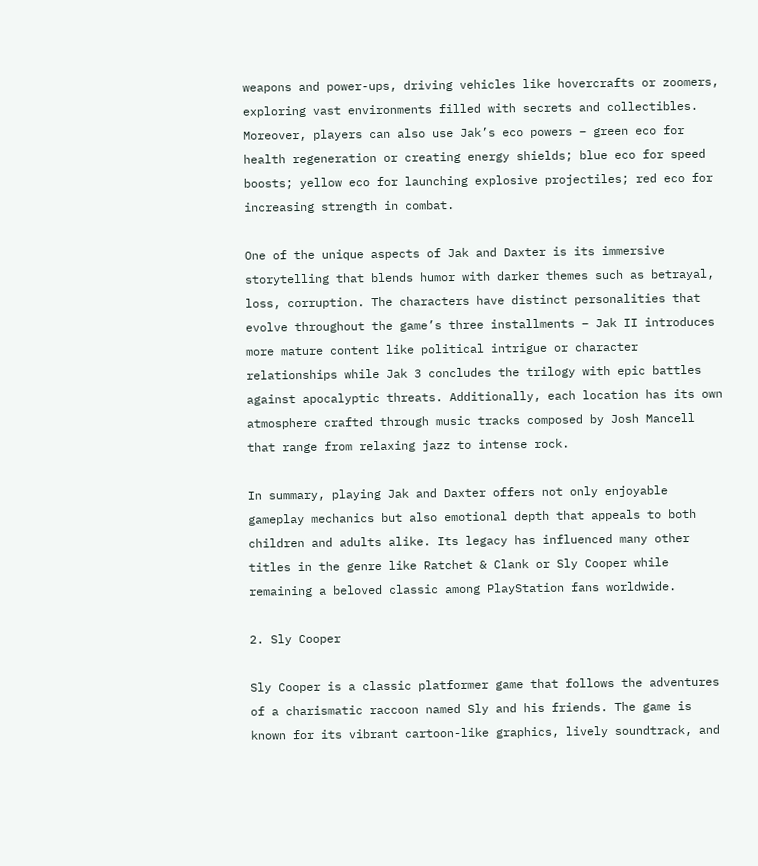weapons and power-ups, driving vehicles like hovercrafts or zoomers, exploring vast environments filled with secrets and collectibles. Moreover, players can also use Jak’s eco powers – green eco for health regeneration or creating energy shields; blue eco for speed boosts; yellow eco for launching explosive projectiles; red eco for increasing strength in combat.

One of the unique aspects of Jak and Daxter is its immersive storytelling that blends humor with darker themes such as betrayal, loss, corruption. The characters have distinct personalities that evolve throughout the game’s three installments – Jak II introduces more mature content like political intrigue or character relationships while Jak 3 concludes the trilogy with epic battles against apocalyptic threats. Additionally, each location has its own atmosphere crafted through music tracks composed by Josh Mancell that range from relaxing jazz to intense rock.

In summary, playing Jak and Daxter offers not only enjoyable gameplay mechanics but also emotional depth that appeals to both children and adults alike. Its legacy has influenced many other titles in the genre like Ratchet & Clank or Sly Cooper while remaining a beloved classic among PlayStation fans worldwide.

2. Sly Cooper

Sly Cooper is a classic platformer game that follows the adventures of a charismatic raccoon named Sly and his friends. The game is known for its vibrant cartoon-like graphics, lively soundtrack, and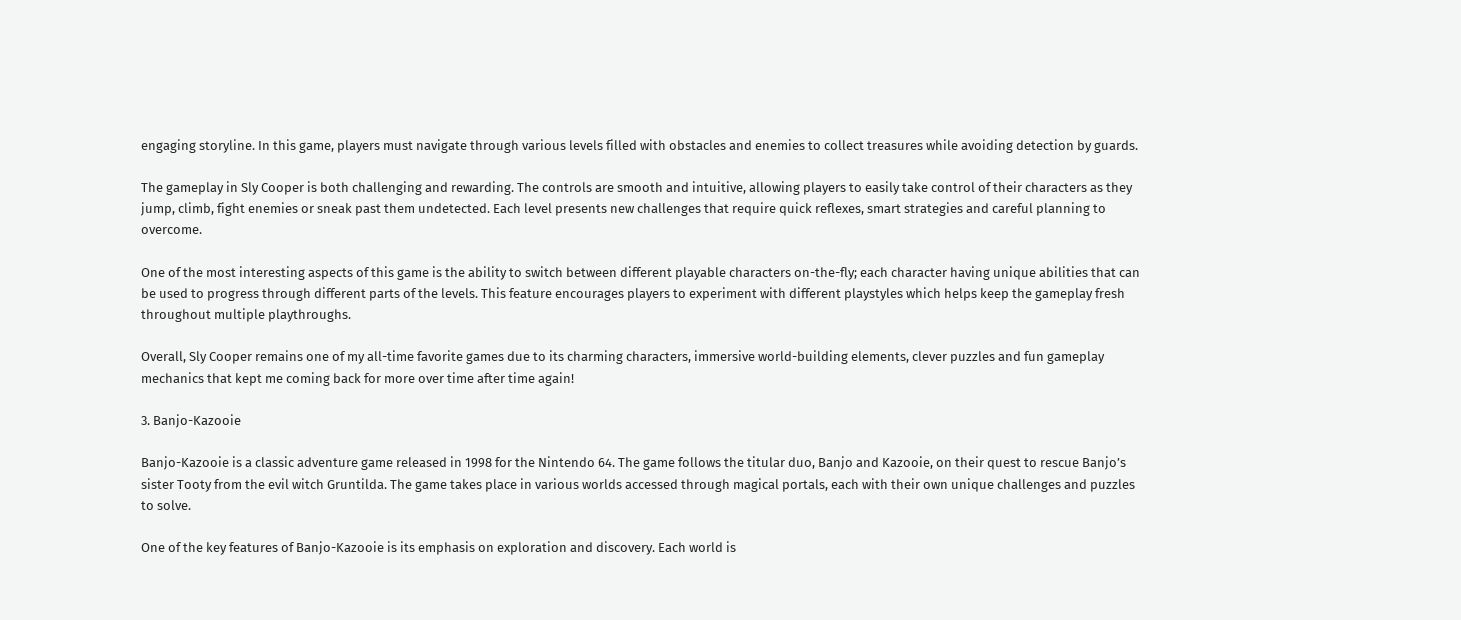engaging storyline. In this game, players must navigate through various levels filled with obstacles and enemies to collect treasures while avoiding detection by guards.

The gameplay in Sly Cooper is both challenging and rewarding. The controls are smooth and intuitive, allowing players to easily take control of their characters as they jump, climb, fight enemies or sneak past them undetected. Each level presents new challenges that require quick reflexes, smart strategies and careful planning to overcome.

One of the most interesting aspects of this game is the ability to switch between different playable characters on-the-fly; each character having unique abilities that can be used to progress through different parts of the levels. This feature encourages players to experiment with different playstyles which helps keep the gameplay fresh throughout multiple playthroughs.

Overall, Sly Cooper remains one of my all-time favorite games due to its charming characters, immersive world-building elements, clever puzzles and fun gameplay mechanics that kept me coming back for more over time after time again!

3. Banjo-Kazooie

Banjo-Kazooie is a classic adventure game released in 1998 for the Nintendo 64. The game follows the titular duo, Banjo and Kazooie, on their quest to rescue Banjo’s sister Tooty from the evil witch Gruntilda. The game takes place in various worlds accessed through magical portals, each with their own unique challenges and puzzles to solve.

One of the key features of Banjo-Kazooie is its emphasis on exploration and discovery. Each world is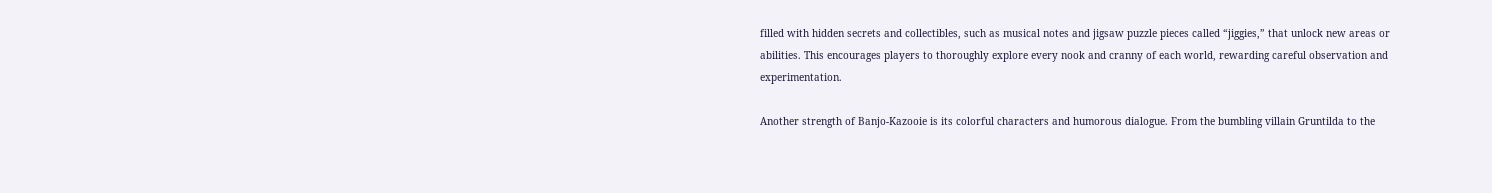filled with hidden secrets and collectibles, such as musical notes and jigsaw puzzle pieces called “jiggies,” that unlock new areas or abilities. This encourages players to thoroughly explore every nook and cranny of each world, rewarding careful observation and experimentation.

Another strength of Banjo-Kazooie is its colorful characters and humorous dialogue. From the bumbling villain Gruntilda to the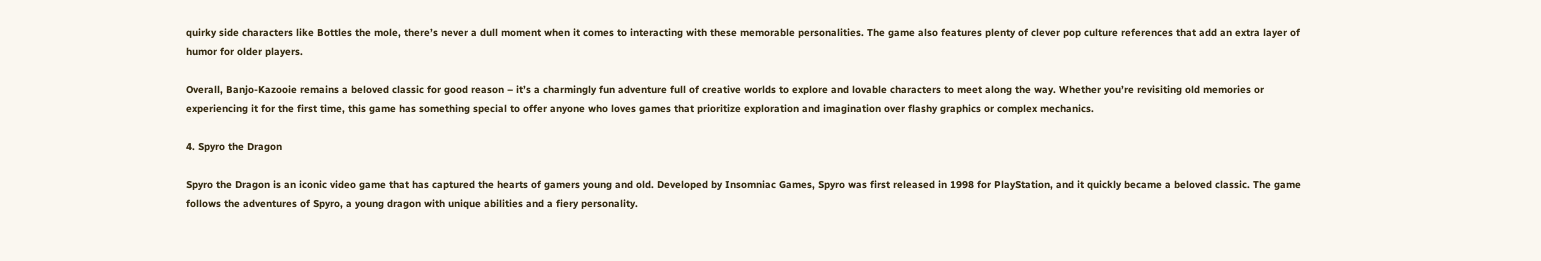quirky side characters like Bottles the mole, there’s never a dull moment when it comes to interacting with these memorable personalities. The game also features plenty of clever pop culture references that add an extra layer of humor for older players.

Overall, Banjo-Kazooie remains a beloved classic for good reason – it’s a charmingly fun adventure full of creative worlds to explore and lovable characters to meet along the way. Whether you’re revisiting old memories or experiencing it for the first time, this game has something special to offer anyone who loves games that prioritize exploration and imagination over flashy graphics or complex mechanics.

4. Spyro the Dragon

Spyro the Dragon is an iconic video game that has captured the hearts of gamers young and old. Developed by Insomniac Games, Spyro was first released in 1998 for PlayStation, and it quickly became a beloved classic. The game follows the adventures of Spyro, a young dragon with unique abilities and a fiery personality.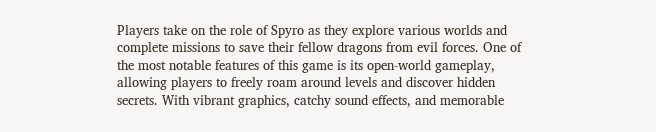Players take on the role of Spyro as they explore various worlds and complete missions to save their fellow dragons from evil forces. One of the most notable features of this game is its open-world gameplay, allowing players to freely roam around levels and discover hidden secrets. With vibrant graphics, catchy sound effects, and memorable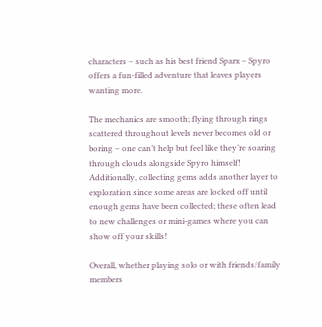characters – such as his best friend Sparx – Spyro offers a fun-filled adventure that leaves players wanting more.

The mechanics are smooth; flying through rings scattered throughout levels never becomes old or boring – one can’t help but feel like they’re soaring through clouds alongside Spyro himself! Additionally, collecting gems adds another layer to exploration since some areas are locked off until enough gems have been collected; these often lead to new challenges or mini-games where you can show off your skills!

Overall, whether playing solo or with friends/family members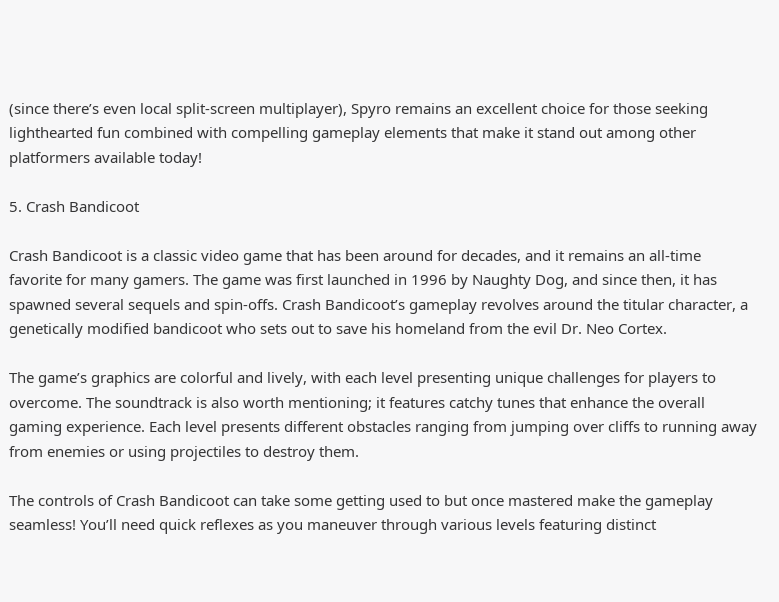(since there’s even local split-screen multiplayer), Spyro remains an excellent choice for those seeking lighthearted fun combined with compelling gameplay elements that make it stand out among other platformers available today!

5. Crash Bandicoot

Crash Bandicoot is a classic video game that has been around for decades, and it remains an all-time favorite for many gamers. The game was first launched in 1996 by Naughty Dog, and since then, it has spawned several sequels and spin-offs. Crash Bandicoot’s gameplay revolves around the titular character, a genetically modified bandicoot who sets out to save his homeland from the evil Dr. Neo Cortex.

The game’s graphics are colorful and lively, with each level presenting unique challenges for players to overcome. The soundtrack is also worth mentioning; it features catchy tunes that enhance the overall gaming experience. Each level presents different obstacles ranging from jumping over cliffs to running away from enemies or using projectiles to destroy them.

The controls of Crash Bandicoot can take some getting used to but once mastered make the gameplay seamless! You’ll need quick reflexes as you maneuver through various levels featuring distinct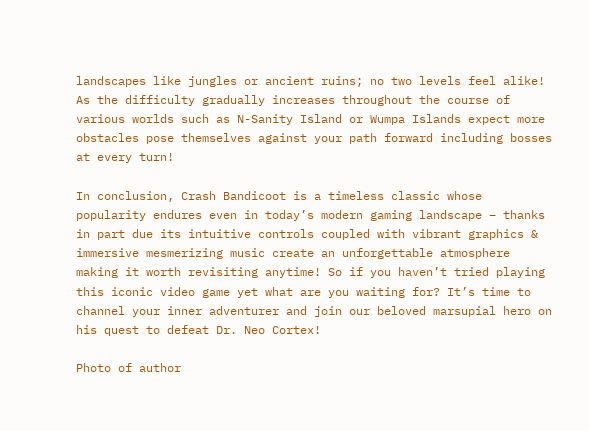landscapes like jungles or ancient ruins; no two levels feel alike! As the difficulty gradually increases throughout the course of various worlds such as N-Sanity Island or Wumpa Islands expect more obstacles pose themselves against your path forward including bosses at every turn!

In conclusion, Crash Bandicoot is a timeless classic whose popularity endures even in today’s modern gaming landscape – thanks in part due its intuitive controls coupled with vibrant graphics & immersive mesmerizing music create an unforgettable atmosphere making it worth revisiting anytime! So if you haven’t tried playing this iconic video game yet what are you waiting for? It’s time to channel your inner adventurer and join our beloved marsupial hero on his quest to defeat Dr. Neo Cortex!

Photo of author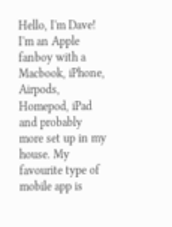Hello, I'm Dave! I'm an Apple fanboy with a Macbook, iPhone, Airpods, Homepod, iPad and probably more set up in my house. My favourite type of mobile app is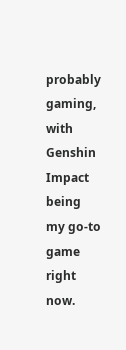probably gaming, with Genshin Impact being my go-to game right now.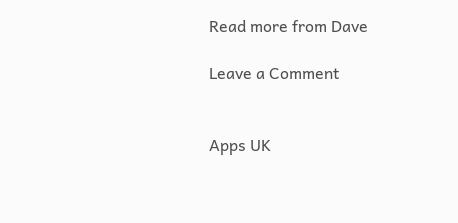Read more from Dave

Leave a Comment


Apps UK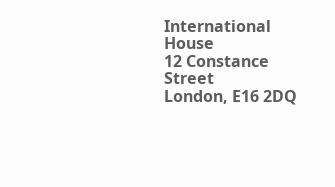International House
12 Constance Street
London, E16 2DQ